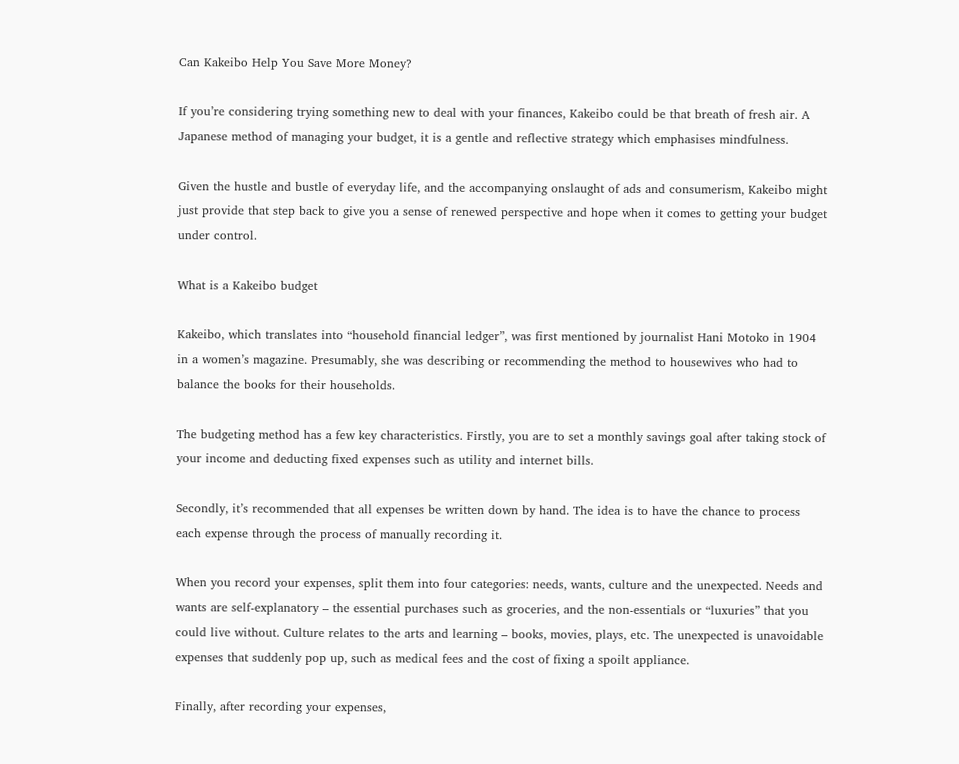Can Kakeibo Help You Save More Money?

If you’re considering trying something new to deal with your finances, Kakeibo could be that breath of fresh air. A Japanese method of managing your budget, it is a gentle and reflective strategy which emphasises mindfulness.

Given the hustle and bustle of everyday life, and the accompanying onslaught of ads and consumerism, Kakeibo might just provide that step back to give you a sense of renewed perspective and hope when it comes to getting your budget under control.

What is a Kakeibo budget

Kakeibo, which translates into “household financial ledger”, was first mentioned by journalist Hani Motoko in 1904 in a women’s magazine. Presumably, she was describing or recommending the method to housewives who had to balance the books for their households.

The budgeting method has a few key characteristics. Firstly, you are to set a monthly savings goal after taking stock of your income and deducting fixed expenses such as utility and internet bills.

Secondly, it’s recommended that all expenses be written down by hand. The idea is to have the chance to process each expense through the process of manually recording it.

When you record your expenses, split them into four categories: needs, wants, culture and the unexpected. Needs and wants are self-explanatory – the essential purchases such as groceries, and the non-essentials or “luxuries” that you could live without. Culture relates to the arts and learning – books, movies, plays, etc. The unexpected is unavoidable expenses that suddenly pop up, such as medical fees and the cost of fixing a spoilt appliance.

Finally, after recording your expenses,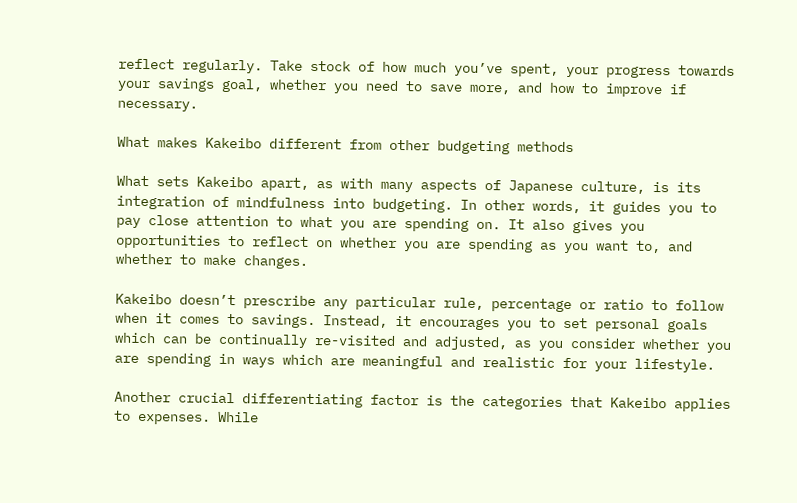reflect regularly. Take stock of how much you’ve spent, your progress towards your savings goal, whether you need to save more, and how to improve if necessary.

What makes Kakeibo different from other budgeting methods

What sets Kakeibo apart, as with many aspects of Japanese culture, is its integration of mindfulness into budgeting. In other words, it guides you to pay close attention to what you are spending on. It also gives you opportunities to reflect on whether you are spending as you want to, and whether to make changes.

Kakeibo doesn’t prescribe any particular rule, percentage or ratio to follow when it comes to savings. Instead, it encourages you to set personal goals which can be continually re-visited and adjusted, as you consider whether you are spending in ways which are meaningful and realistic for your lifestyle.

Another crucial differentiating factor is the categories that Kakeibo applies to expenses. While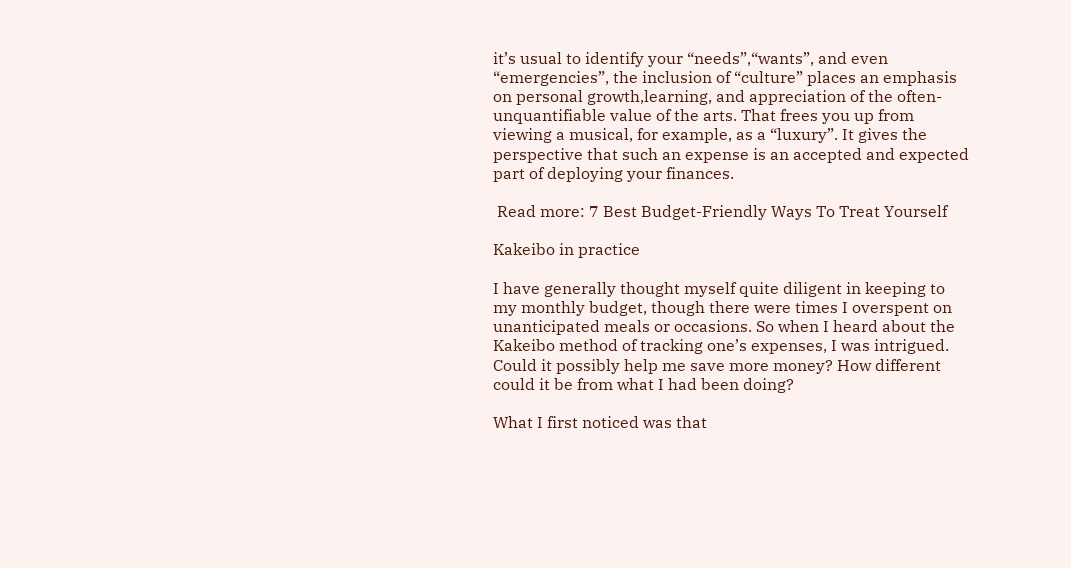it’s usual to identify your “needs”,“wants”, and even “emergencies”, the inclusion of “culture” places an emphasis on personal growth,learning, and appreciation of the often-unquantifiable value of the arts. That frees you up from viewing a musical, for example, as a “luxury”. It gives the perspective that such an expense is an accepted and expected part of deploying your finances.

 Read more: 7 Best Budget-Friendly Ways To Treat Yourself

Kakeibo in practice

I have generally thought myself quite diligent in keeping to my monthly budget, though there were times I overspent on unanticipated meals or occasions. So when I heard about the Kakeibo method of tracking one’s expenses, I was intrigued. Could it possibly help me save more money? How different could it be from what I had been doing?

What I first noticed was that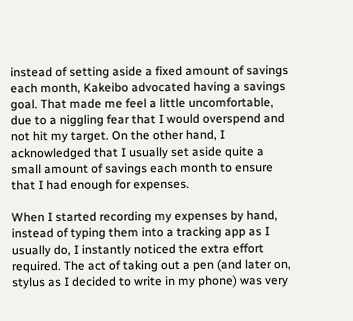instead of setting aside a fixed amount of savings each month, Kakeibo advocated having a savings goal. That made me feel a little uncomfortable, due to a niggling fear that I would overspend and not hit my target. On the other hand, I acknowledged that I usually set aside quite a small amount of savings each month to ensure that I had enough for expenses.

When I started recording my expenses by hand, instead of typing them into a tracking app as I usually do, I instantly noticed the extra effort required. The act of taking out a pen (and later on, stylus as I decided to write in my phone) was very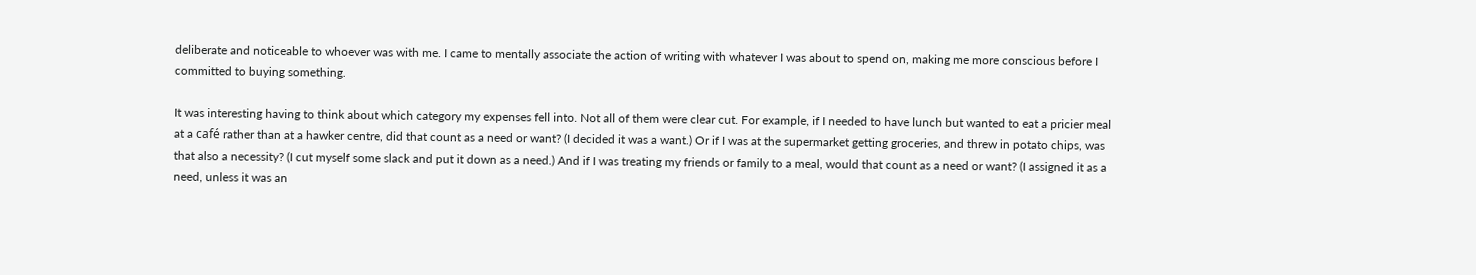deliberate and noticeable to whoever was with me. I came to mentally associate the action of writing with whatever I was about to spend on, making me more conscious before I committed to buying something.

It was interesting having to think about which category my expenses fell into. Not all of them were clear cut. For example, if I needed to have lunch but wanted to eat a pricier meal at a café rather than at a hawker centre, did that count as a need or want? (I decided it was a want.) Or if I was at the supermarket getting groceries, and threw in potato chips, was that also a necessity? (I cut myself some slack and put it down as a need.) And if I was treating my friends or family to a meal, would that count as a need or want? (I assigned it as a need, unless it was an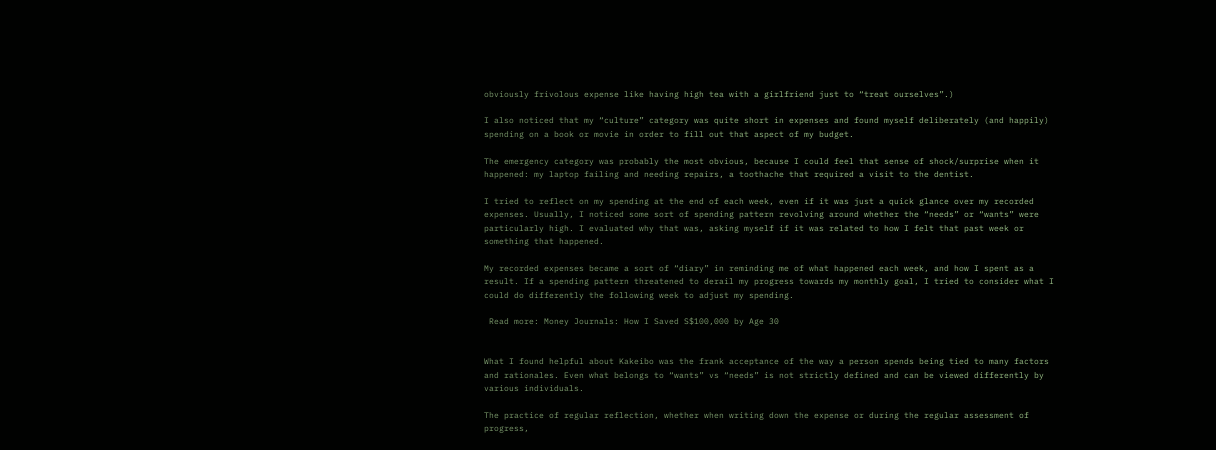obviously frivolous expense like having high tea with a girlfriend just to “treat ourselves”.)

I also noticed that my “culture” category was quite short in expenses and found myself deliberately (and happily) spending on a book or movie in order to fill out that aspect of my budget.

The emergency category was probably the most obvious, because I could feel that sense of shock/surprise when it happened: my laptop failing and needing repairs, a toothache that required a visit to the dentist.

I tried to reflect on my spending at the end of each week, even if it was just a quick glance over my recorded expenses. Usually, I noticed some sort of spending pattern revolving around whether the “needs” or “wants” were particularly high. I evaluated why that was, asking myself if it was related to how I felt that past week or something that happened.

My recorded expenses became a sort of “diary” in reminding me of what happened each week, and how I spent as a result. If a spending pattern threatened to derail my progress towards my monthly goal, I tried to consider what I could do differently the following week to adjust my spending.

 Read more: Money Journals: How I Saved S$100,000 by Age 30


What I found helpful about Kakeibo was the frank acceptance of the way a person spends being tied to many factors and rationales. Even what belongs to “wants” vs “needs” is not strictly defined and can be viewed differently by various individuals.

The practice of regular reflection, whether when writing down the expense or during the regular assessment of progress,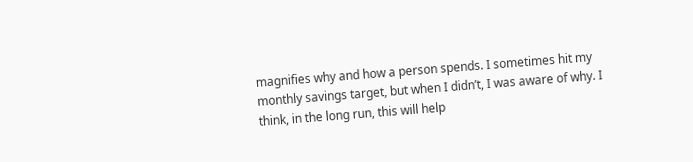magnifies why and how a person spends. I sometimes hit my monthly savings target, but when I didn’t, I was aware of why. I think, in the long run, this will help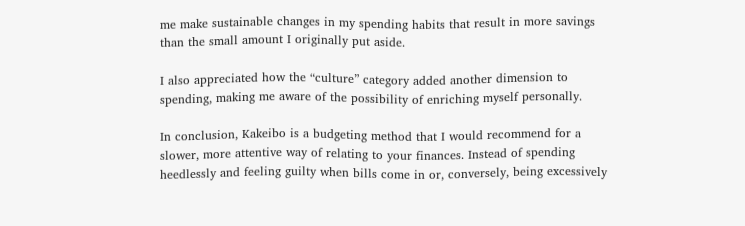me make sustainable changes in my spending habits that result in more savings than the small amount I originally put aside.

I also appreciated how the “culture” category added another dimension to spending, making me aware of the possibility of enriching myself personally.

In conclusion, Kakeibo is a budgeting method that I would recommend for a slower, more attentive way of relating to your finances. Instead of spending heedlessly and feeling guilty when bills come in or, conversely, being excessively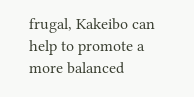frugal, Kakeibo can help to promote a more balanced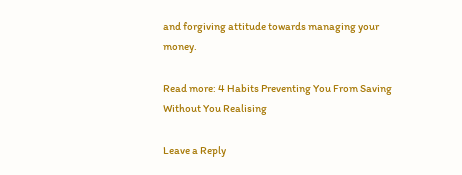and forgiving attitude towards managing your money.

Read more: 4 Habits Preventing You From Saving Without You Realising

Leave a Reply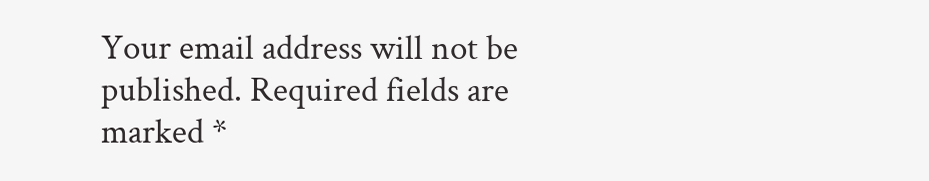Your email address will not be published. Required fields are marked *